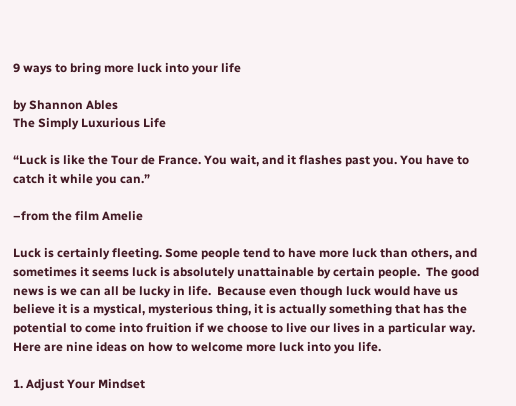9 ways to bring more luck into your life

by Shannon Ables
The Simply Luxurious Life

“Luck is like the Tour de France. You wait, and it flashes past you. You have to catch it while you can.”

–from the film Amelie

Luck is certainly fleeting. Some people tend to have more luck than others, and sometimes it seems luck is absolutely unattainable by certain people.  The good news is we can all be lucky in life.  Because even though luck would have us believe it is a mystical, mysterious thing, it is actually something that has the potential to come into fruition if we choose to live our lives in a particular way. Here are nine ideas on how to welcome more luck into you life.

1. Adjust Your Mindset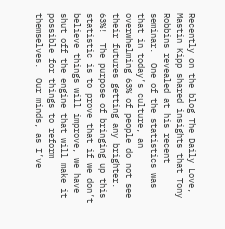Recently on the blog The Daily Love, Mastin Kipp shared insights that Tony Robbins revealed at his recent seminar.  One of the statistics was that in today’s culture, an overwhelming 63% of people do not see their futures getting any brighter.  63%!  The purpose of bringing up this statistic is to prove that if we don’t believe things will improve, we have shut off the engine that will make it possible for things to reform themselves.  Our minds, as I’ve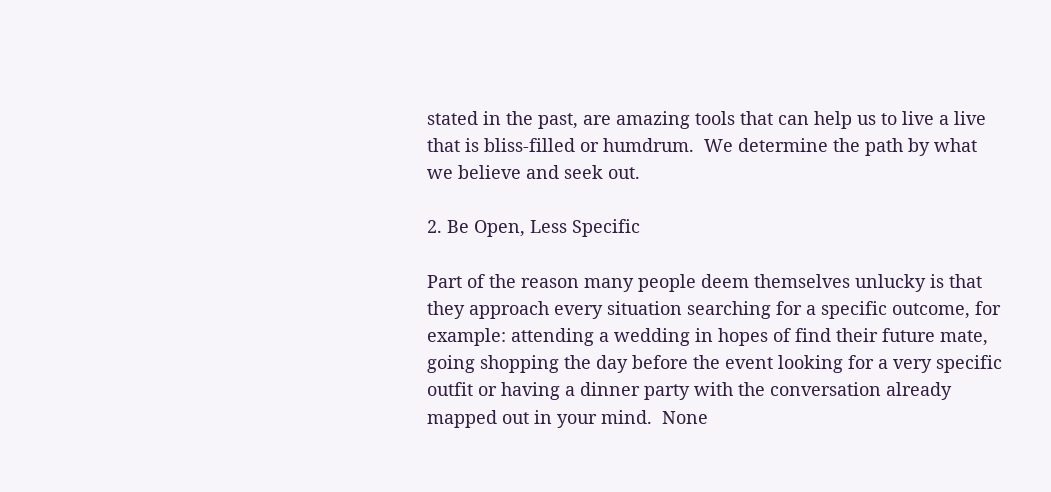stated in the past, are amazing tools that can help us to live a live that is bliss-filled or humdrum.  We determine the path by what we believe and seek out.

2. Be Open, Less Specific

Part of the reason many people deem themselves unlucky is that they approach every situation searching for a specific outcome, for example: attending a wedding in hopes of find their future mate, going shopping the day before the event looking for a very specific outfit or having a dinner party with the conversation already mapped out in your mind.  None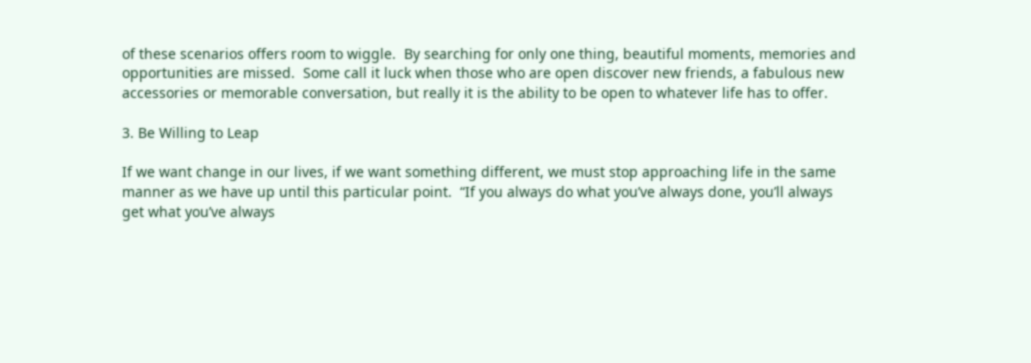of these scenarios offers room to wiggle.  By searching for only one thing, beautiful moments, memories and opportunities are missed.  Some call it luck when those who are open discover new friends, a fabulous new accessories or memorable conversation, but really it is the ability to be open to whatever life has to offer.

3. Be Willing to Leap

If we want change in our lives, if we want something different, we must stop approaching life in the same manner as we have up until this particular point.  “If you always do what you’ve always done, you’ll always get what you’ve always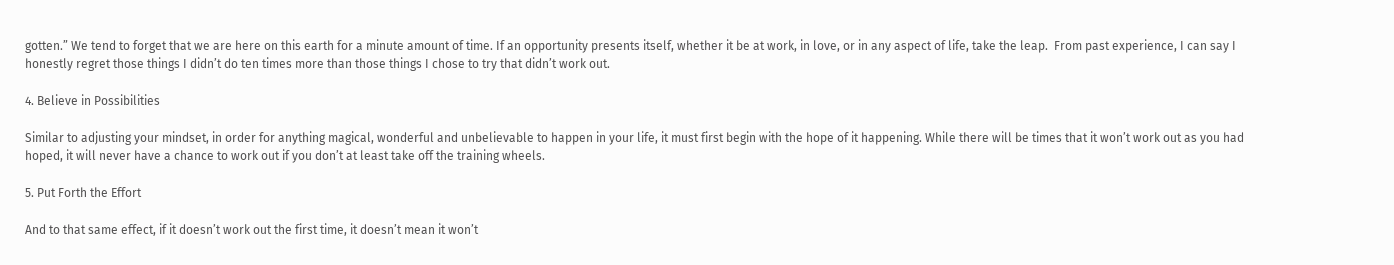gotten.” We tend to forget that we are here on this earth for a minute amount of time. If an opportunity presents itself, whether it be at work, in love, or in any aspect of life, take the leap.  From past experience, I can say I honestly regret those things I didn’t do ten times more than those things I chose to try that didn’t work out.

4. Believe in Possibilities

Similar to adjusting your mindset, in order for anything magical, wonderful and unbelievable to happen in your life, it must first begin with the hope of it happening. While there will be times that it won’t work out as you had hoped, it will never have a chance to work out if you don’t at least take off the training wheels.

5. Put Forth the Effort

And to that same effect, if it doesn’t work out the first time, it doesn’t mean it won’t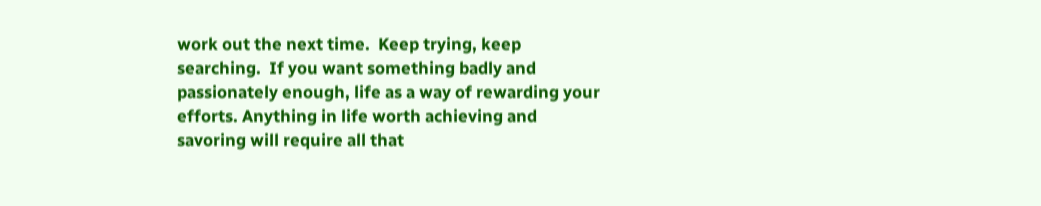work out the next time.  Keep trying, keep searching.  If you want something badly and passionately enough, life as a way of rewarding your efforts. Anything in life worth achieving and savoring will require all that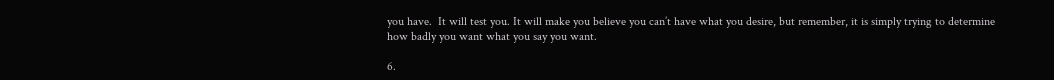you have.  It will test you. It will make you believe you can’t have what you desire, but remember, it is simply trying to determine how badly you want what you say you want.

6.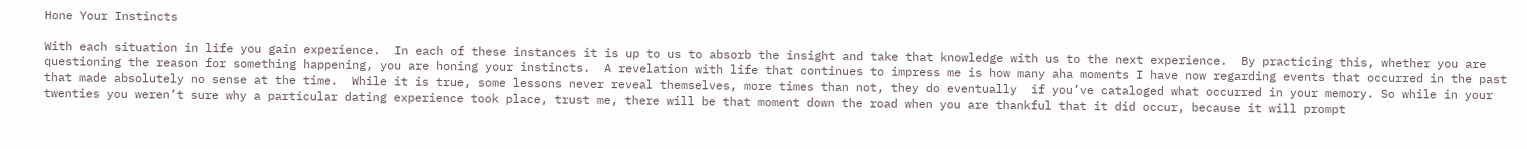Hone Your Instincts

With each situation in life you gain experience.  In each of these instances it is up to us to absorb the insight and take that knowledge with us to the next experience.  By practicing this, whether you are questioning the reason for something happening, you are honing your instincts.  A revelation with life that continues to impress me is how many aha moments I have now regarding events that occurred in the past that made absolutely no sense at the time.  While it is true, some lessons never reveal themselves, more times than not, they do eventually  if you’ve cataloged what occurred in your memory. So while in your twenties you weren’t sure why a particular dating experience took place, trust me, there will be that moment down the road when you are thankful that it did occur, because it will prompt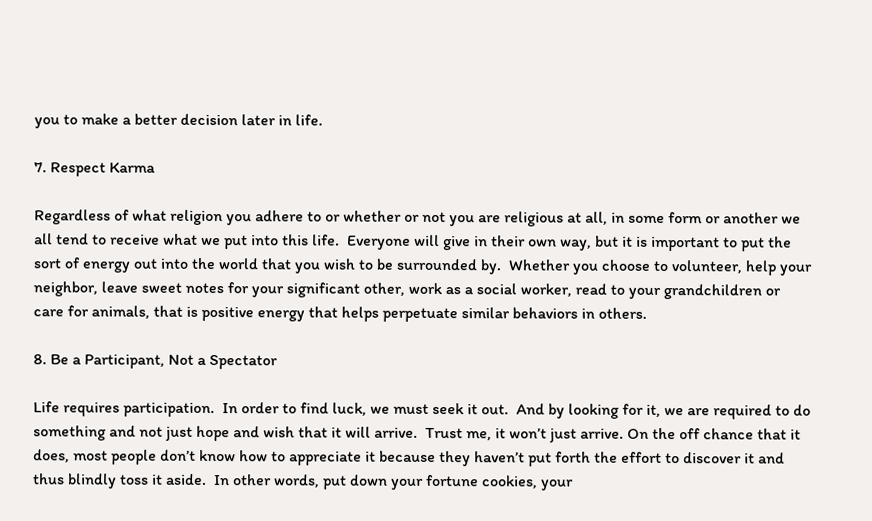you to make a better decision later in life.

7. Respect Karma

Regardless of what religion you adhere to or whether or not you are religious at all, in some form or another we all tend to receive what we put into this life.  Everyone will give in their own way, but it is important to put the sort of energy out into the world that you wish to be surrounded by.  Whether you choose to volunteer, help your neighbor, leave sweet notes for your significant other, work as a social worker, read to your grandchildren or care for animals, that is positive energy that helps perpetuate similar behaviors in others.

8. Be a Participant, Not a Spectator

Life requires participation.  In order to find luck, we must seek it out.  And by looking for it, we are required to do something and not just hope and wish that it will arrive.  Trust me, it won’t just arrive. On the off chance that it does, most people don’t know how to appreciate it because they haven’t put forth the effort to discover it and thus blindly toss it aside.  In other words, put down your fortune cookies, your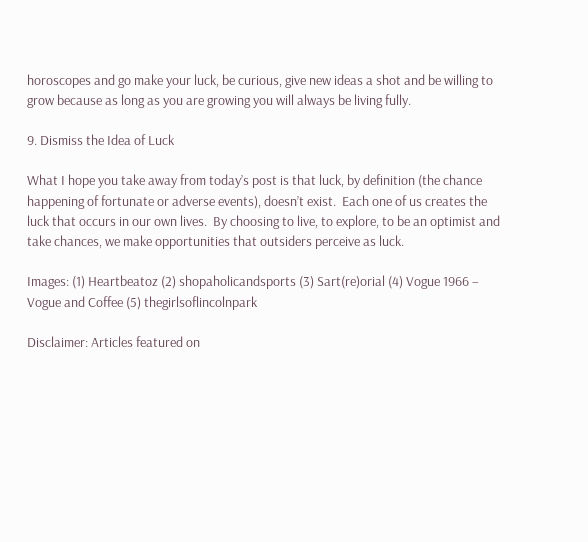horoscopes and go make your luck, be curious, give new ideas a shot and be willing to grow because as long as you are growing you will always be living fully.

9. Dismiss the Idea of Luck

What I hope you take away from today’s post is that luck, by definition (the chance happening of fortunate or adverse events), doesn’t exist.  Each one of us creates the luck that occurs in our own lives.  By choosing to live, to explore, to be an optimist and take chances, we make opportunities that outsiders perceive as luck.

Images: (1) Heartbeatoz (2) shopaholicandsports (3) Sart(re)orial (4) Vogue 1966 – Vogue and Coffee (5) thegirlsoflincolnpark

Disclaimer: Articles featured on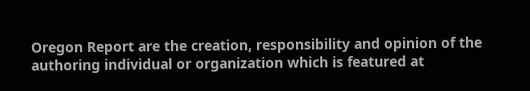Oregon Report are the creation, responsibility and opinion of the authoring individual or organization which is featured at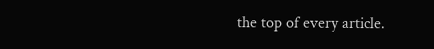the top of every article.